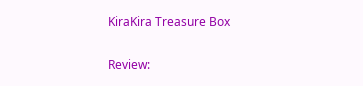KiraKira Treasure Box

Review: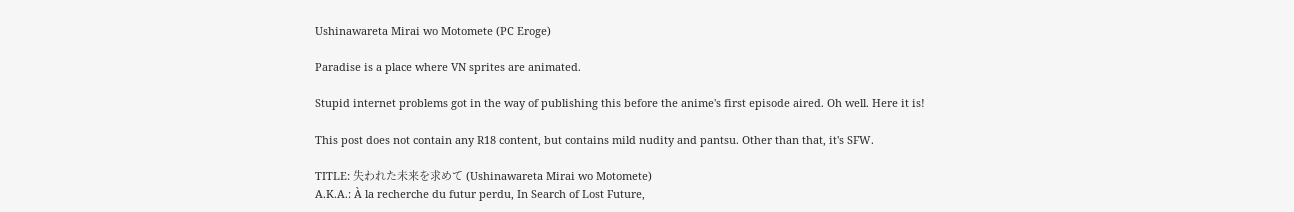Ushinawareta Mirai wo Motomete (PC Eroge)

Paradise is a place where VN sprites are animated.

Stupid internet problems got in the way of publishing this before the anime's first episode aired. Oh well. Here it is!

This post does not contain any R18 content, but contains mild nudity and pantsu. Other than that, it's SFW.

TITLE: 失われた未来を求めて (Ushinawareta Mirai wo Motomete)
A.K.A.: À la recherche du futur perdu, In Search of Lost Future,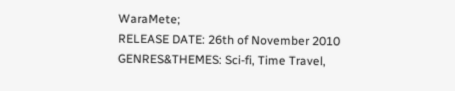WaraMete;
RELEASE DATE: 26th of November 2010
GENRES&THEMES: Sci-fi, Time Travel,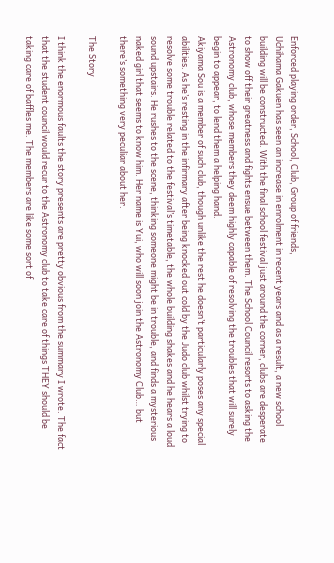Enforced playing order, School, Club, Group of friends,
Uchihama Gakuen has seen an increase in enrolment in recent years and as a result, a new school building will be constructed. With the final school festival just around the corner, clubs are desperate to show off their greatness and fights ensue between them. The School Council resorts to asking the Astronomy club, whose members they deem highly capable of resolving the troubles that will surely begin to appear, to lend them a helping hand.
Akiyama Sou is a member of such club, though unlike the rest he doesn’t particularly poses any special abilities. As he’s resting in the infirmary after being knocked out cold by the Judo club whilst trying to resolve some trouble related to the festival’s timetable, the whole building shakes and he hears a loud sound upstairs. He rushes to the scene, thinking someone might be in trouble, and finds a mysterious naked girl that seems to know him. Her name is Yui, who will soon join the Astronomy Club… but there’s something very peculiar about her.

The Story

I think the enormous faults the story presents are pretty obvious from the summary I wrote. The fact that the student council would recur to the Astronomy club to take care of things THEY should be taking care of baffles me. The members are like some sort of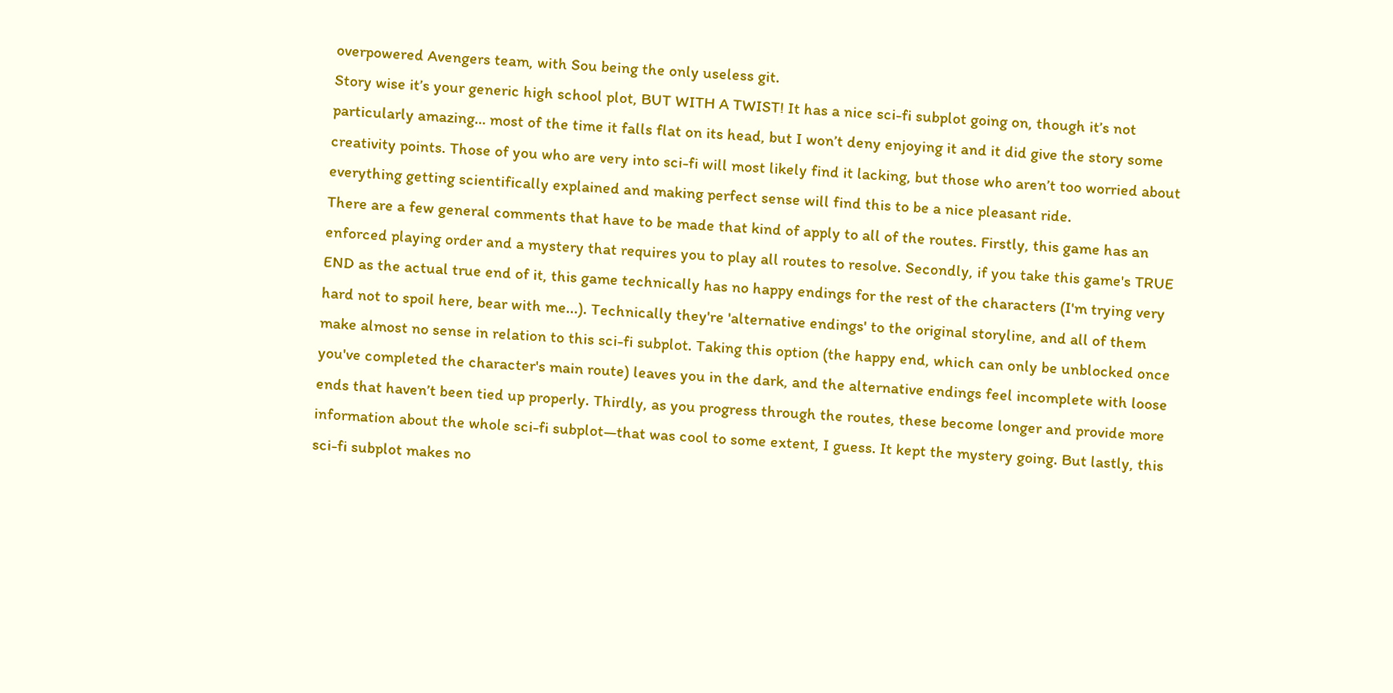overpowered Avengers team, with Sou being the only useless git.
Story wise it’s your generic high school plot, BUT WITH A TWIST! It has a nice sci-fi subplot going on, though it’s not particularly amazing… most of the time it falls flat on its head, but I won’t deny enjoying it and it did give the story some creativity points. Those of you who are very into sci-fi will most likely find it lacking, but those who aren’t too worried about everything getting scientifically explained and making perfect sense will find this to be a nice pleasant ride.
There are a few general comments that have to be made that kind of apply to all of the routes. Firstly, this game has an enforced playing order and a mystery that requires you to play all routes to resolve. Secondly, if you take this game's TRUE END as the actual true end of it, this game technically has no happy endings for the rest of the characters (I'm trying very hard not to spoil here, bear with me...). Technically they're 'alternative endings' to the original storyline, and all of them make almost no sense in relation to this sci-fi subplot. Taking this option (the happy end, which can only be unblocked once you've completed the character's main route) leaves you in the dark, and the alternative endings feel incomplete with loose ends that haven’t been tied up properly. Thirdly, as you progress through the routes, these become longer and provide more information about the whole sci-fi subplot—that was cool to some extent, I guess. It kept the mystery going. But lastly, this sci-fi subplot makes no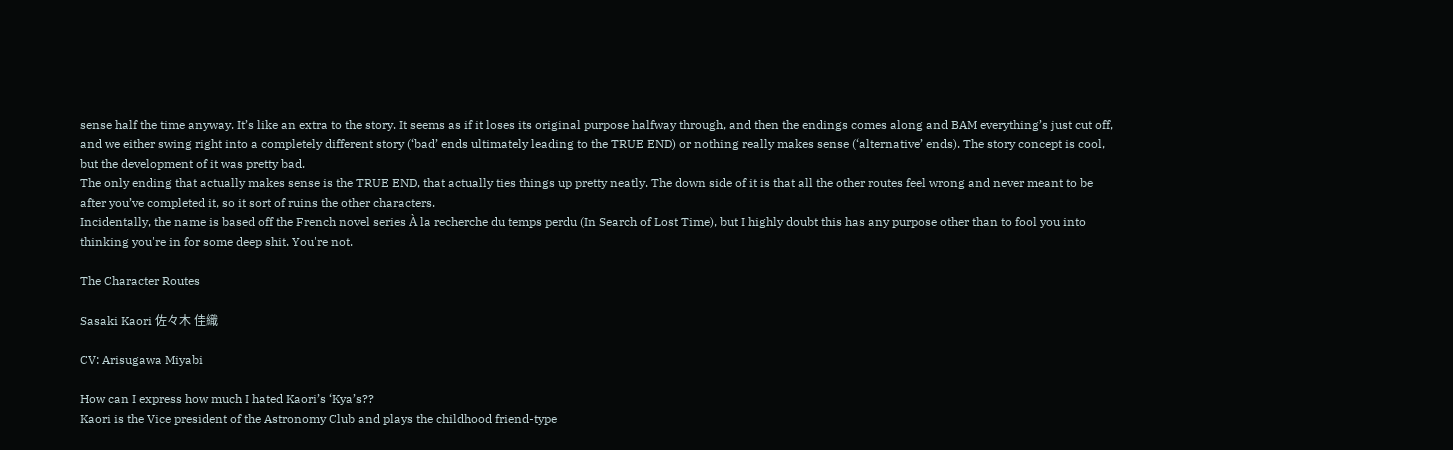sense half the time anyway. It’s like an extra to the story. It seems as if it loses its original purpose halfway through, and then the endings comes along and BAM everything’s just cut off, and we either swing right into a completely different story (‘bad’ ends ultimately leading to the TRUE END) or nothing really makes sense (‘alternative’ ends). The story concept is cool, but the development of it was pretty bad.
The only ending that actually makes sense is the TRUE END, that actually ties things up pretty neatly. The down side of it is that all the other routes feel wrong and never meant to be after you’ve completed it, so it sort of ruins the other characters.
Incidentally, the name is based off the French novel series À la recherche du temps perdu (In Search of Lost Time), but I highly doubt this has any purpose other than to fool you into thinking you're in for some deep shit. You're not.

The Character Routes

Sasaki Kaori 佐々木 佳織

CV: Arisugawa Miyabi

How can I express how much I hated Kaori’s ‘Kya’s??
Kaori is the Vice president of the Astronomy Club and plays the childhood friend-type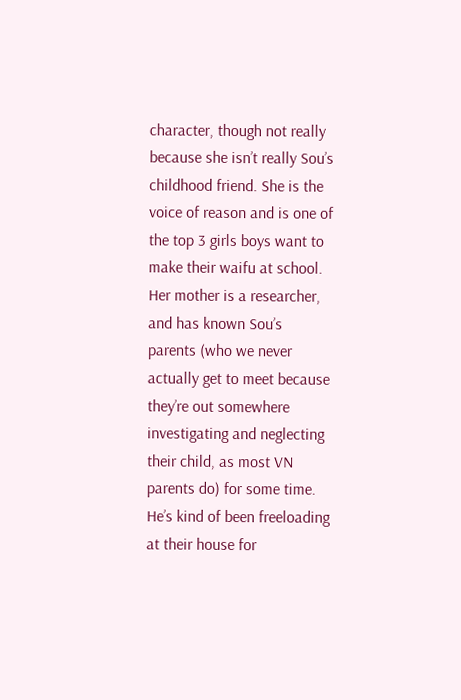character, though not really because she isn’t really Sou’s childhood friend. She is the voice of reason and is one of the top 3 girls boys want to make their waifu at school. Her mother is a researcher, and has known Sou’s parents (who we never actually get to meet because they’re out somewhere investigating and neglecting their child, as most VN parents do) for some time. He’s kind of been freeloading at their house for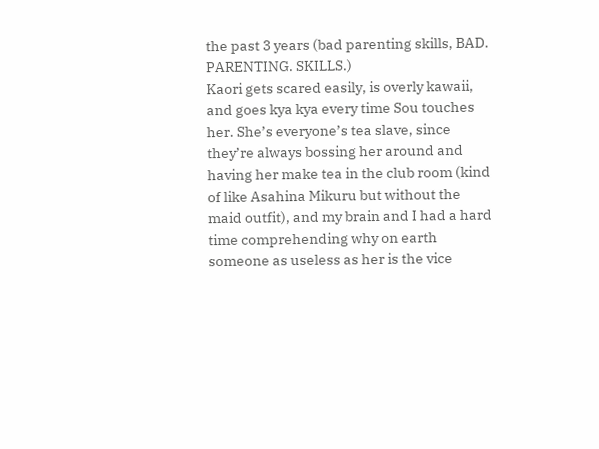the past 3 years (bad parenting skills, BAD. PARENTING. SKILLS.)
Kaori gets scared easily, is overly kawaii, and goes kya kya every time Sou touches her. She’s everyone’s tea slave, since they’re always bossing her around and having her make tea in the club room (kind of like Asahina Mikuru but without the maid outfit), and my brain and I had a hard time comprehending why on earth someone as useless as her is the vice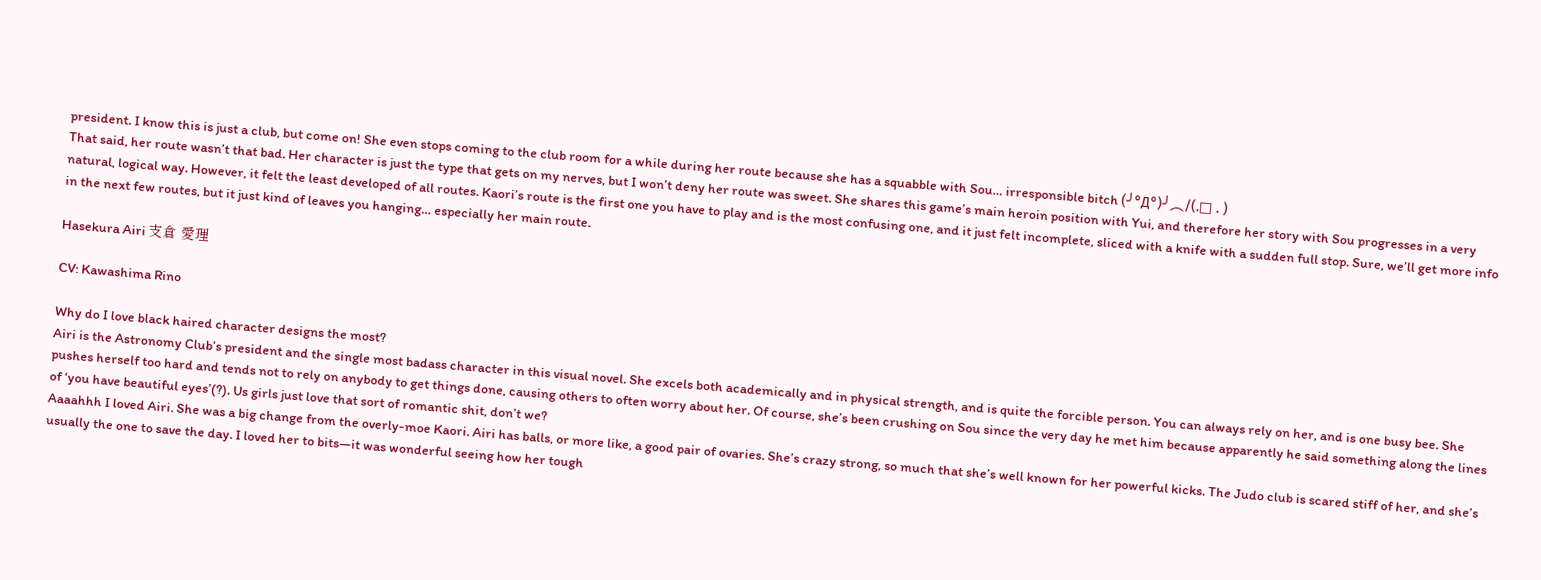president. I know this is just a club, but come on! She even stops coming to the club room for a while during her route because she has a squabble with Sou… irresponsible bitch (╯°Д°)╯︵/(.□ . )
That said, her route wasn’t that bad. Her character is just the type that gets on my nerves, but I won’t deny her route was sweet. She shares this game’s main heroin position with Yui, and therefore her story with Sou progresses in a very natural, logical way. However, it felt the least developed of all routes. Kaori’s route is the first one you have to play and is the most confusing one, and it just felt incomplete, sliced with a knife with a sudden full stop. Sure, we’ll get more info in the next few routes, but it just kind of leaves you hanging… especially her main route.

Hasekura Airi 支倉 愛理

CV: Kawashima Rino

Why do I love black haired character designs the most?
Airi is the Astronomy Club’s president and the single most badass character in this visual novel. She excels both academically and in physical strength, and is quite the forcible person. You can always rely on her, and is one busy bee. She pushes herself too hard and tends not to rely on anybody to get things done, causing others to often worry about her. Of course, she’s been crushing on Sou since the very day he met him because apparently he said something along the lines of ‘you have beautiful eyes’(?). Us girls just love that sort of romantic shit, don’t we?
Aaaahhh I loved Airi. She was a big change from the overly-moe Kaori. Airi has balls, or more like, a good pair of ovaries. She’s crazy strong, so much that she’s well known for her powerful kicks. The Judo club is scared stiff of her, and she’s usually the one to save the day. I loved her to bits—it was wonderful seeing how her tough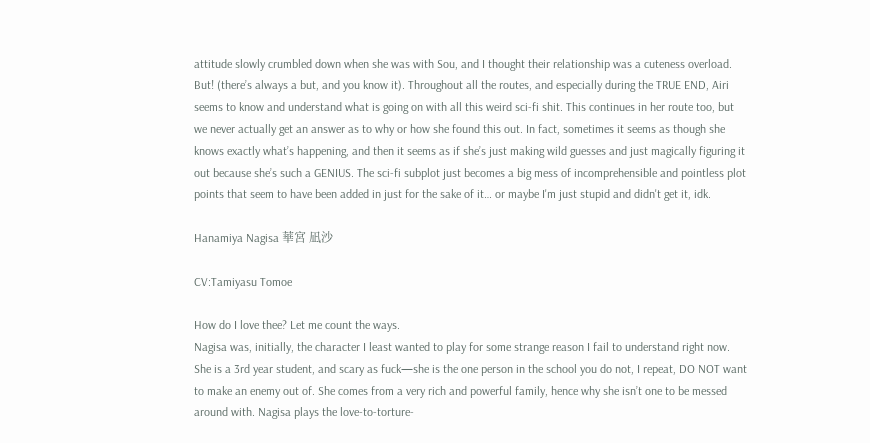attitude slowly crumbled down when she was with Sou, and I thought their relationship was a cuteness overload.
But! (there’s always a but, and you know it). Throughout all the routes, and especially during the TRUE END, Airi seems to know and understand what is going on with all this weird sci-fi shit. This continues in her route too, but we never actually get an answer as to why or how she found this out. In fact, sometimes it seems as though she knows exactly what’s happening, and then it seems as if she’s just making wild guesses and just magically figuring it out because she’s such a GENIUS. The sci-fi subplot just becomes a big mess of incomprehensible and pointless plot points that seem to have been added in just for the sake of it… or maybe I'm just stupid and didn't get it, idk.

Hanamiya Nagisa 華宮 凪沙

CV:Tamiyasu Tomoe

How do I love thee? Let me count the ways.
Nagisa was, initially, the character I least wanted to play for some strange reason I fail to understand right now. She is a 3rd year student, and scary as fuck—she is the one person in the school you do not, I repeat, DO NOT want to make an enemy out of. She comes from a very rich and powerful family, hence why she isn’t one to be messed around with. Nagisa plays the love-to-torture-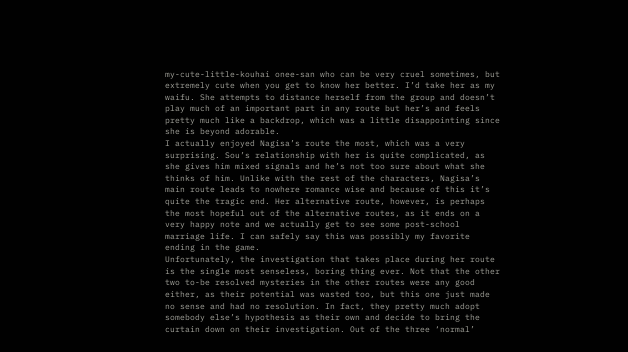my-cute-little-kouhai onee-san who can be very cruel sometimes, but extremely cute when you get to know her better. I’d take her as my waifu. She attempts to distance herself from the group and doesn’t play much of an important part in any route but her’s and feels pretty much like a backdrop, which was a little disappointing since she is beyond adorable.
I actually enjoyed Nagisa’s route the most, which was a very surprising. Sou’s relationship with her is quite complicated, as she gives him mixed signals and he’s not too sure about what she thinks of him. Unlike with the rest of the characters, Nagisa’s main route leads to nowhere romance wise and because of this it’s quite the tragic end. Her alternative route, however, is perhaps the most hopeful out of the alternative routes, as it ends on a very happy note and we actually get to see some post-school marriage life. I can safely say this was possibly my favorite ending in the game.
Unfortunately, the investigation that takes place during her route is the single most senseless, boring thing ever. Not that the other two to-be resolved mysteries in the other routes were any good either, as their potential was wasted too, but this one just made no sense and had no resolution. In fact, they pretty much adopt somebody else’s hypothesis as their own and decide to bring the curtain down on their investigation. Out of the three ‘normal’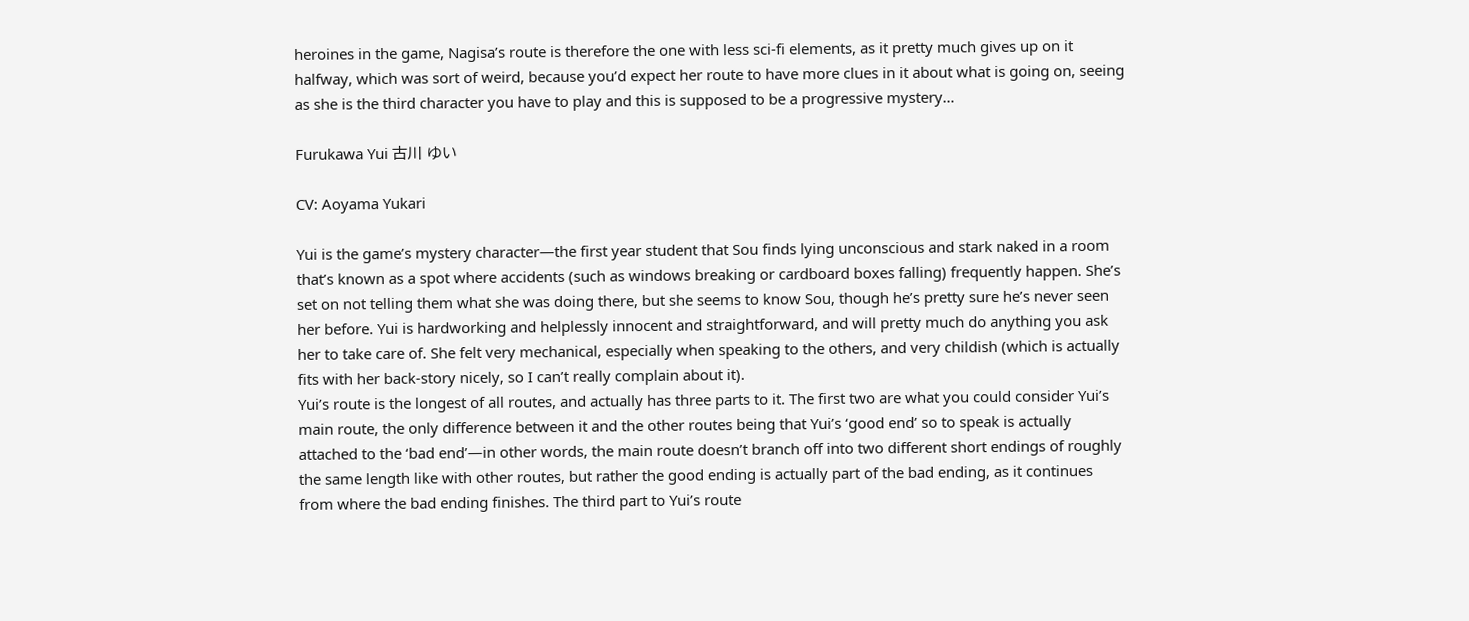heroines in the game, Nagisa’s route is therefore the one with less sci-fi elements, as it pretty much gives up on it halfway, which was sort of weird, because you’d expect her route to have more clues in it about what is going on, seeing as she is the third character you have to play and this is supposed to be a progressive mystery…

Furukawa Yui 古川 ゆい

CV: Aoyama Yukari

Yui is the game’s mystery character—the first year student that Sou finds lying unconscious and stark naked in a room that’s known as a spot where accidents (such as windows breaking or cardboard boxes falling) frequently happen. She’s set on not telling them what she was doing there, but she seems to know Sou, though he’s pretty sure he’s never seen her before. Yui is hardworking and helplessly innocent and straightforward, and will pretty much do anything you ask her to take care of. She felt very mechanical, especially when speaking to the others, and very childish (which is actually fits with her back-story nicely, so I can’t really complain about it).
Yui’s route is the longest of all routes, and actually has three parts to it. The first two are what you could consider Yui’s main route, the only difference between it and the other routes being that Yui’s ‘good end’ so to speak is actually attached to the ‘bad end’—in other words, the main route doesn’t branch off into two different short endings of roughly the same length like with other routes, but rather the good ending is actually part of the bad ending, as it continues from where the bad ending finishes. The third part to Yui’s route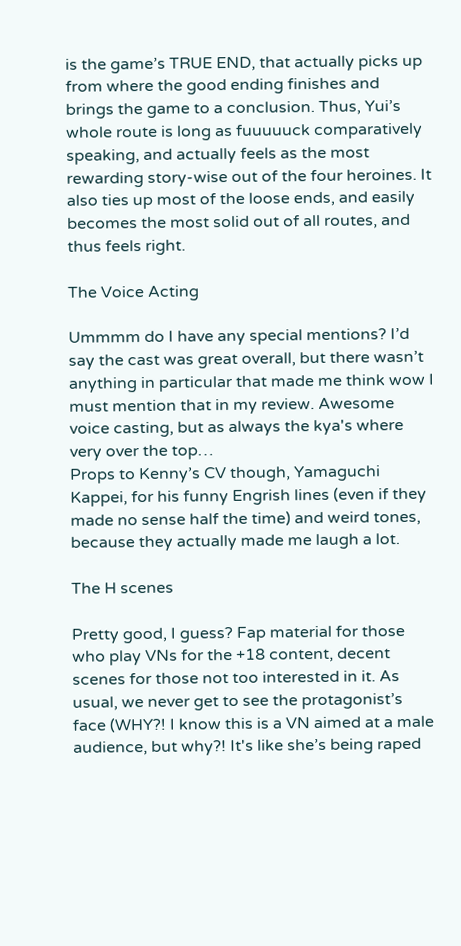is the game’s TRUE END, that actually picks up from where the good ending finishes and brings the game to a conclusion. Thus, Yui’s whole route is long as fuuuuuck comparatively speaking, and actually feels as the most rewarding story-wise out of the four heroines. It also ties up most of the loose ends, and easily becomes the most solid out of all routes, and thus feels right.

The Voice Acting

Ummmm do I have any special mentions? I’d say the cast was great overall, but there wasn’t anything in particular that made me think wow I must mention that in my review. Awesome voice casting, but as always the kya's where very over the top…
Props to Kenny’s CV though, Yamaguchi Kappei, for his funny Engrish lines (even if they made no sense half the time) and weird tones, because they actually made me laugh a lot.

The H scenes

Pretty good, I guess? Fap material for those who play VNs for the +18 content, decent scenes for those not too interested in it. As usual, we never get to see the protagonist’s face (WHY?! I know this is a VN aimed at a male audience, but why?! It's like she’s being raped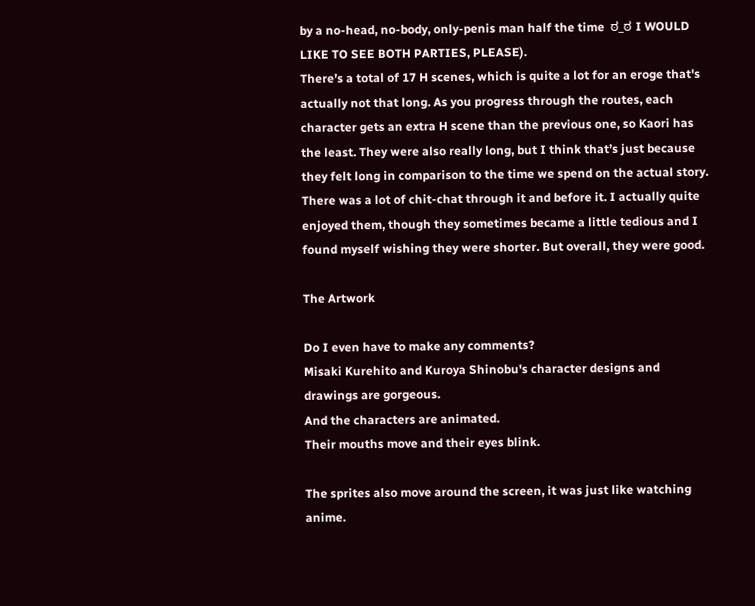by a no-head, no-body, only-penis man half the time  ಠ_ಠ I WOULD LIKE TO SEE BOTH PARTIES, PLEASE).
There’s a total of 17 H scenes, which is quite a lot for an eroge that's actually not that long. As you progress through the routes, each character gets an extra H scene than the previous one, so Kaori has the least. They were also really long, but I think that’s just because they felt long in comparison to the time we spend on the actual story.  There was a lot of chit-chat through it and before it. I actually quite enjoyed them, though they sometimes became a little tedious and I found myself wishing they were shorter. But overall, they were good.

The Artwork

Do I even have to make any comments?
Misaki Kurehito and Kuroya Shinobu's character designs and drawings are gorgeous.
And the characters are animated.
Their mouths move and their eyes blink.

The sprites also move around the screen, it was just like watching anime.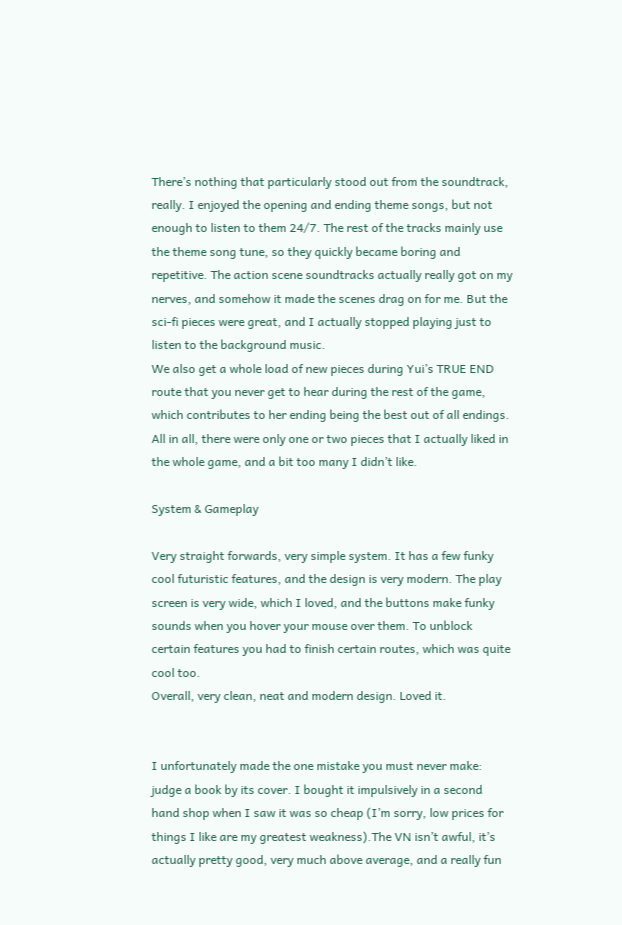There’s nothing that particularly stood out from the soundtrack, really. I enjoyed the opening and ending theme songs, but not enough to listen to them 24/7. The rest of the tracks mainly use the theme song tune, so they quickly became boring and repetitive. The action scene soundtracks actually really got on my nerves, and somehow it made the scenes drag on for me. But the sci-fi pieces were great, and I actually stopped playing just to listen to the background music.
We also get a whole load of new pieces during Yui’s TRUE END route that you never get to hear during the rest of the game, which contributes to her ending being the best out of all endings.
All in all, there were only one or two pieces that I actually liked in the whole game, and a bit too many I didn’t like.

System & Gameplay

Very straight forwards, very simple system. It has a few funky cool futuristic features, and the design is very modern. The play screen is very wide, which I loved, and the buttons make funky sounds when you hover your mouse over them. To unblock certain features you had to finish certain routes, which was quite cool too.
Overall, very clean, neat and modern design. Loved it.


I unfortunately made the one mistake you must never make: judge a book by its cover. I bought it impulsively in a second hand shop when I saw it was so cheap (I’m sorry, low prices for things I like are my greatest weakness).The VN isn’t awful, it’s actually pretty good, very much above average, and a really fun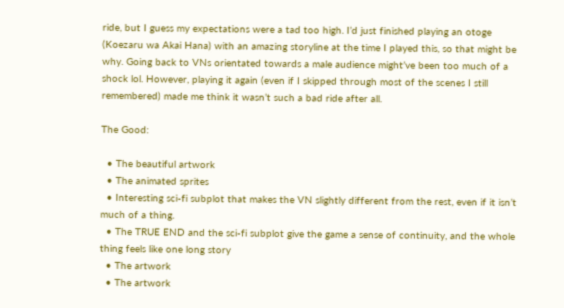ride, but I guess my expectations were a tad too high. I’d just finished playing an otoge (Koezaru wa Akai Hana) with an amazing storyline at the time I played this, so that might be why. Going back to VNs orientated towards a male audience might’ve been too much of a shock lol. However, playing it again (even if I skipped through most of the scenes I still remembered) made me think it wasn’t such a bad ride after all.

The Good:

  • The beautiful artwork
  • The animated sprites
  • Interesting sci-fi subplot that makes the VN slightly different from the rest, even if it isn’t much of a thing.
  • The TRUE END and the sci-fi subplot give the game a sense of continuity, and the whole thing feels like one long story
  • The artwork
  • The artwork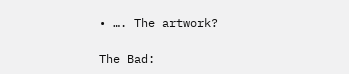• …. The artwork?

The Bad: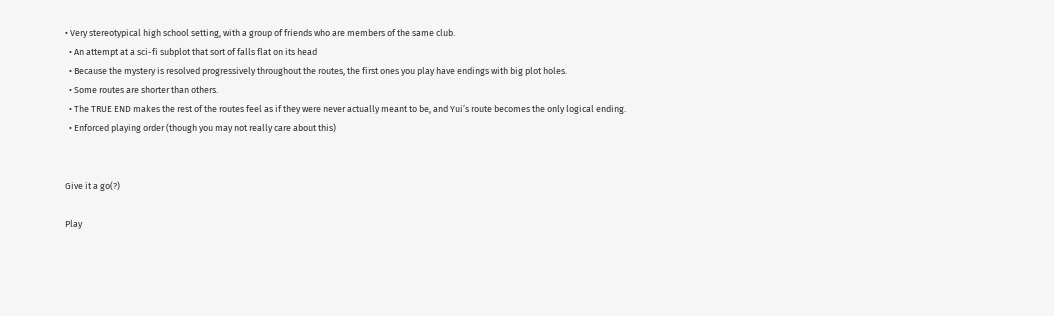• Very stereotypical high school setting, with a group of friends who are members of the same club.
  • An attempt at a sci-fi subplot that sort of falls flat on its head
  • Because the mystery is resolved progressively throughout the routes, the first ones you play have endings with big plot holes.
  • Some routes are shorter than others.
  • The TRUE END makes the rest of the routes feel as if they were never actually meant to be, and Yui’s route becomes the only logical ending.
  • Enforced playing order (though you may not really care about this)


Give it a go(?)

Play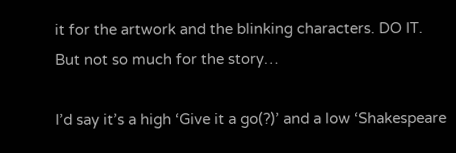it for the artwork and the blinking characters. DO IT.
But not so much for the story…

I’d say it’s a high ‘Give it a go(?)’ and a low ‘Shakespeare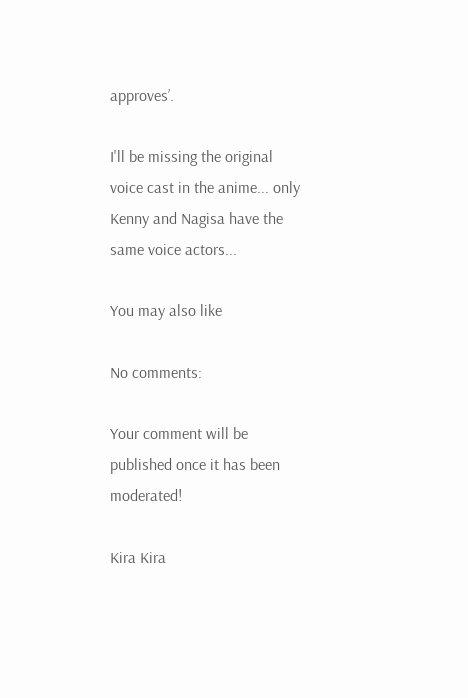approves’.

I'll be missing the original voice cast in the anime... only Kenny and Nagisa have the same voice actors...

You may also like

No comments:

Your comment will be published once it has been moderated!

Kira Kira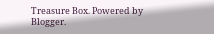Treasure Box. Powered by Blogger.